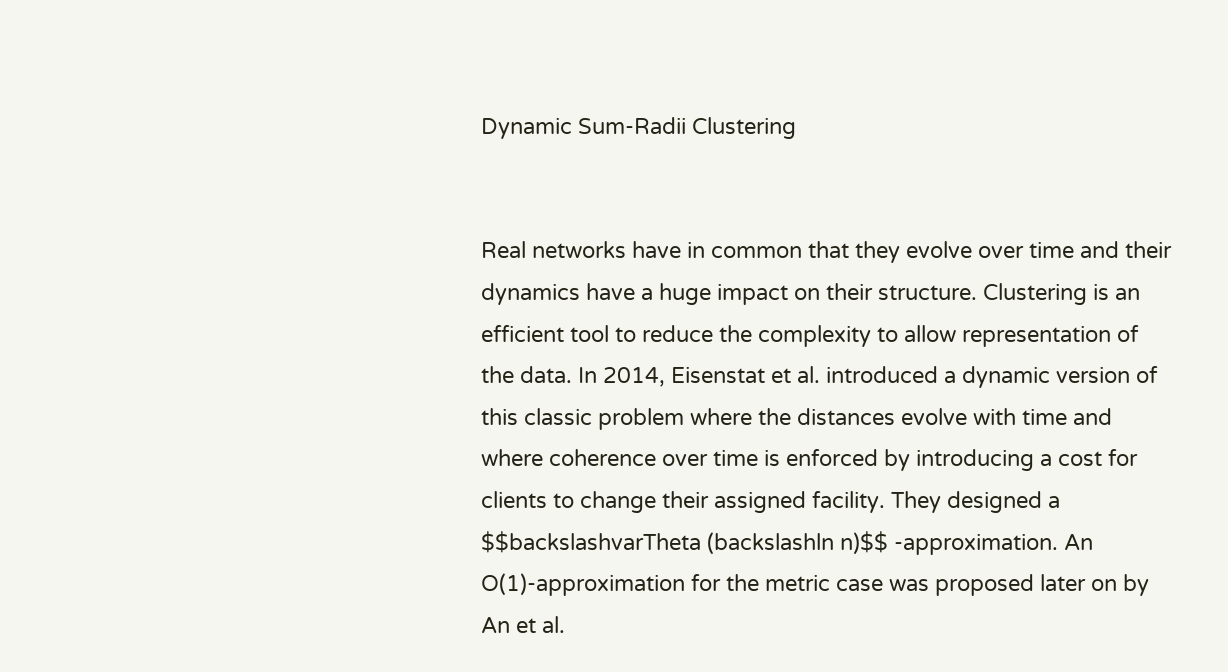Dynamic Sum-Radii Clustering


Real networks have in common that they evolve over time and their dynamics have a huge impact on their structure. Clustering is an efficient tool to reduce the complexity to allow representation of the data. In 2014, Eisenstat et al. introduced a dynamic version of this classic problem where the distances evolve with time and where coherence over time is enforced by introducing a cost for clients to change their assigned facility. They designed a $$backslashvarTheta (backslashln n)$$ -approximation. An O(1)-approximation for the metric case was proposed later on by An et al.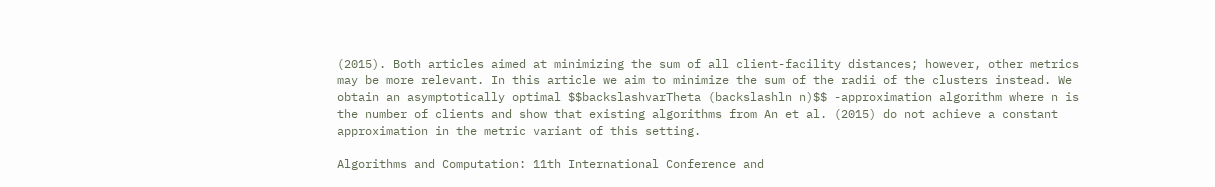(2015). Both articles aimed at minimizing the sum of all client-facility distances; however, other metrics may be more relevant. In this article we aim to minimize the sum of the radii of the clusters instead. We obtain an asymptotically optimal $$backslashvarTheta (backslashln n)$$ -approximation algorithm where n is the number of clients and show that existing algorithms from An et al. (2015) do not achieve a constant approximation in the metric variant of this setting.

Algorithms and Computation: 11th International Conference and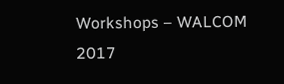Workshops – WALCOM 2017